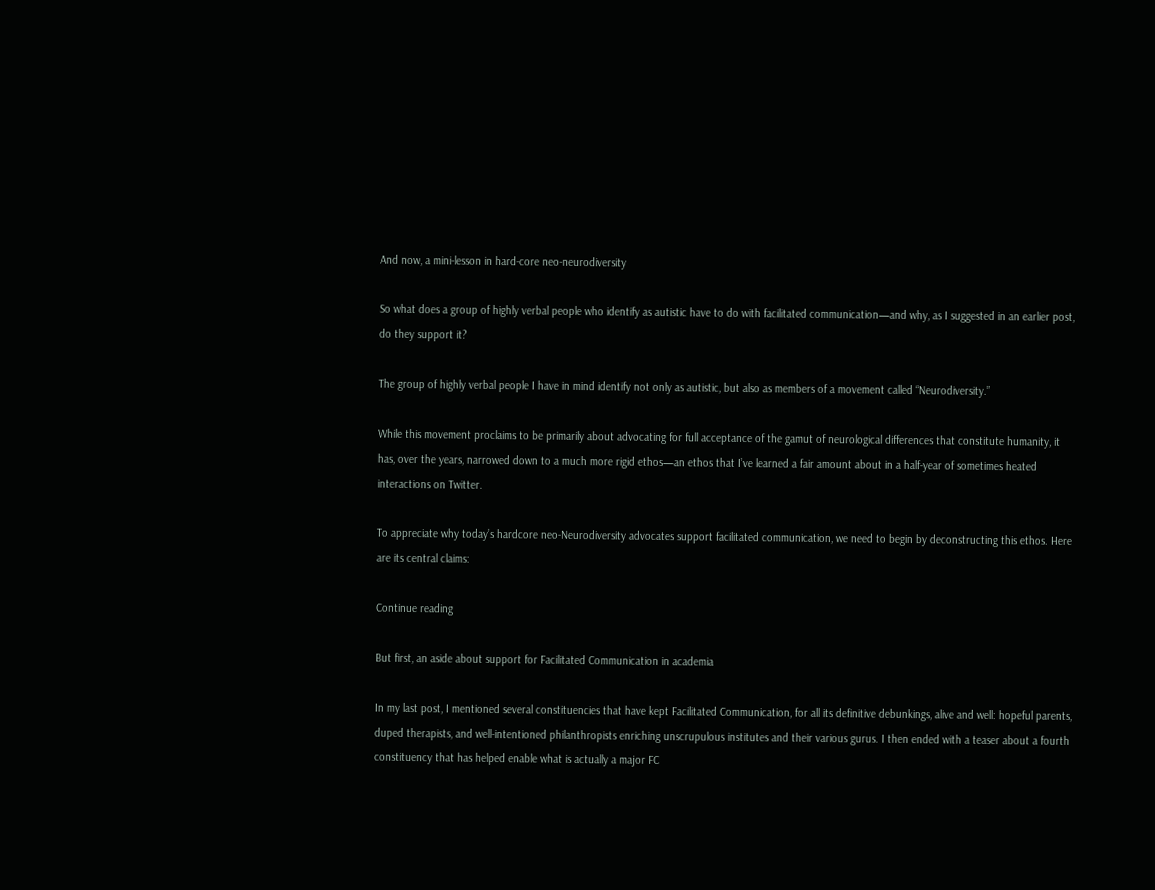And now, a mini-lesson in hard-core neo-neurodiversity

So what does a group of highly verbal people who identify as autistic have to do with facilitated communication—and why, as I suggested in an earlier post, do they support it?

The group of highly verbal people I have in mind identify not only as autistic, but also as members of a movement called “Neurodiversity.”

While this movement proclaims to be primarily about advocating for full acceptance of the gamut of neurological differences that constitute humanity, it has, over the years, narrowed down to a much more rigid ethos—an ethos that I’ve learned a fair amount about in a half-year of sometimes heated interactions on Twitter.

To appreciate why today’s hardcore neo-Neurodiversity advocates support facilitated communication, we need to begin by deconstructing this ethos. Here are its central claims:

Continue reading

But first, an aside about support for Facilitated Communication in academia

In my last post, I mentioned several constituencies that have kept Facilitated Communication, for all its definitive debunkings, alive and well: hopeful parents, duped therapists, and well-intentioned philanthropists enriching unscrupulous institutes and their various gurus. I then ended with a teaser about a fourth constituency that has helped enable what is actually a major FC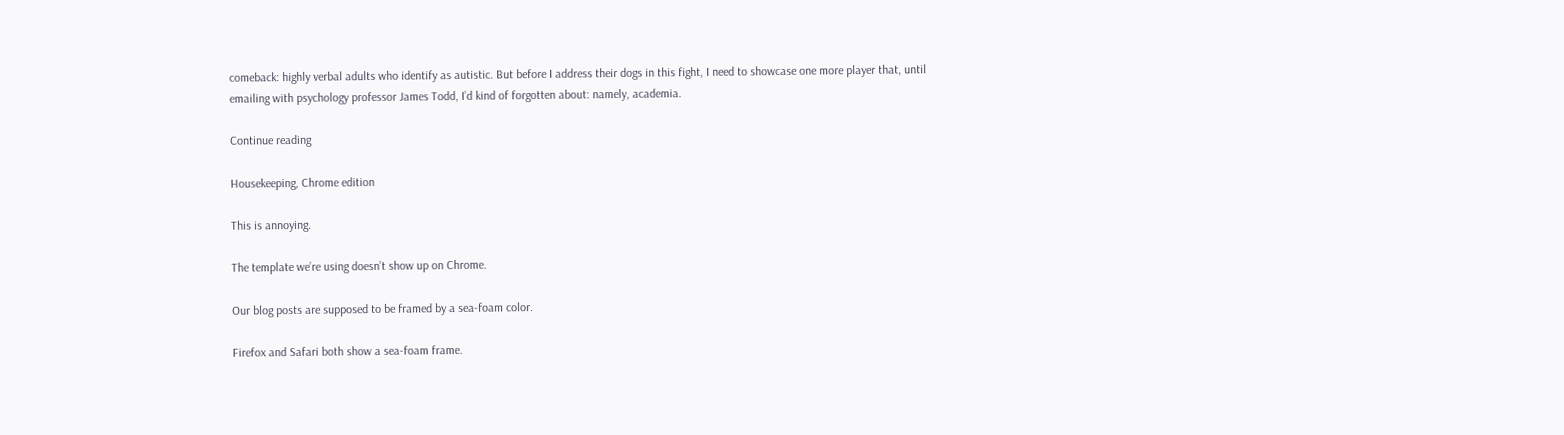comeback: highly verbal adults who identify as autistic. But before I address their dogs in this fight, I need to showcase one more player that, until emailing with psychology professor James Todd, I’d kind of forgotten about: namely, academia.

Continue reading

Housekeeping, Chrome edition

This is annoying.

The template we’re using doesn’t show up on Chrome.

Our blog posts are supposed to be framed by a sea-foam color.

Firefox and Safari both show a sea-foam frame.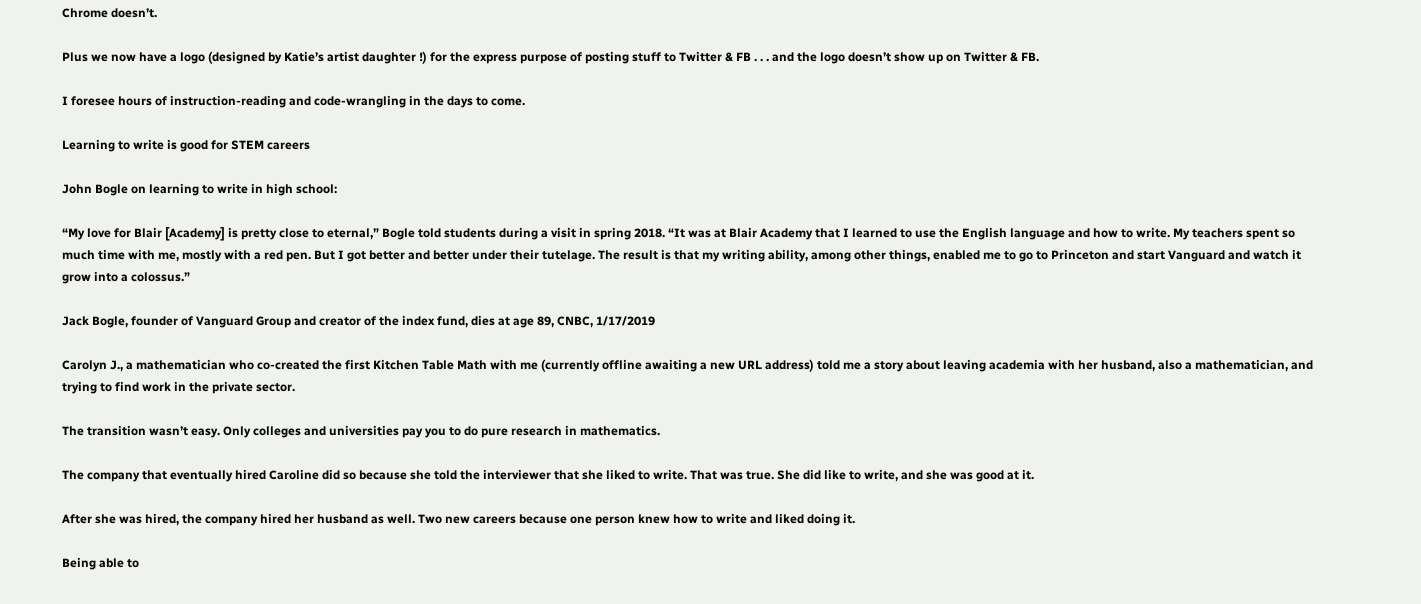Chrome doesn’t.

Plus we now have a logo (designed by Katie’s artist daughter !) for the express purpose of posting stuff to Twitter & FB . . . and the logo doesn’t show up on Twitter & FB.

I foresee hours of instruction-reading and code-wrangling in the days to come.

Learning to write is good for STEM careers

John Bogle on learning to write in high school:

“My love for Blair [Academy] is pretty close to eternal,” Bogle told students during a visit in spring 2018. “It was at Blair Academy that I learned to use the English language and how to write. My teachers spent so much time with me, mostly with a red pen. But I got better and better under their tutelage. The result is that my writing ability, among other things, enabled me to go to Princeton and start Vanguard and watch it grow into a colossus.”

Jack Bogle, founder of Vanguard Group and creator of the index fund, dies at age 89, CNBC, 1/17/2019

Carolyn J., a mathematician who co-created the first Kitchen Table Math with me (currently offline awaiting a new URL address) told me a story about leaving academia with her husband, also a mathematician, and trying to find work in the private sector.

The transition wasn’t easy. Only colleges and universities pay you to do pure research in mathematics.

The company that eventually hired Caroline did so because she told the interviewer that she liked to write. That was true. She did like to write, and she was good at it.

After she was hired, the company hired her husband as well. Two new careers because one person knew how to write and liked doing it.

Being able to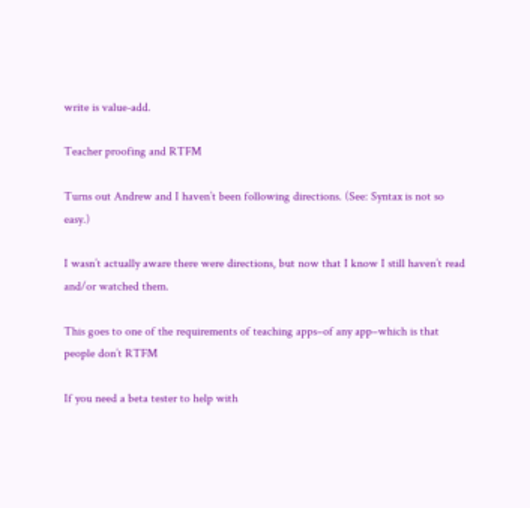write is value-add.

Teacher proofing and RTFM

Turns out Andrew and I haven’t been following directions. (See: Syntax is not so easy.)

I wasn’t actually aware there were directions, but now that I know I still haven’t read and/or watched them.

This goes to one of the requirements of teaching apps–of any app–which is that people don’t RTFM

If you need a beta tester to help with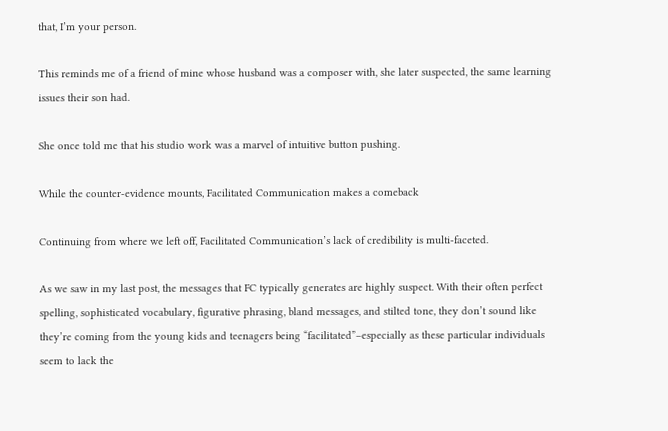that, I’m your person.

This reminds me of a friend of mine whose husband was a composer with, she later suspected, the same learning issues their son had.

She once told me that his studio work was a marvel of intuitive button pushing.

While the counter-evidence mounts, Facilitated Communication makes a comeback

Continuing from where we left off, Facilitated Communication’s lack of credibility is multi-faceted.

As we saw in my last post, the messages that FC typically generates are highly suspect. With their often perfect spelling, sophisticated vocabulary, figurative phrasing, bland messages, and stilted tone, they don’t sound like they’re coming from the young kids and teenagers being “facilitated”–especially as these particular individuals seem to lack the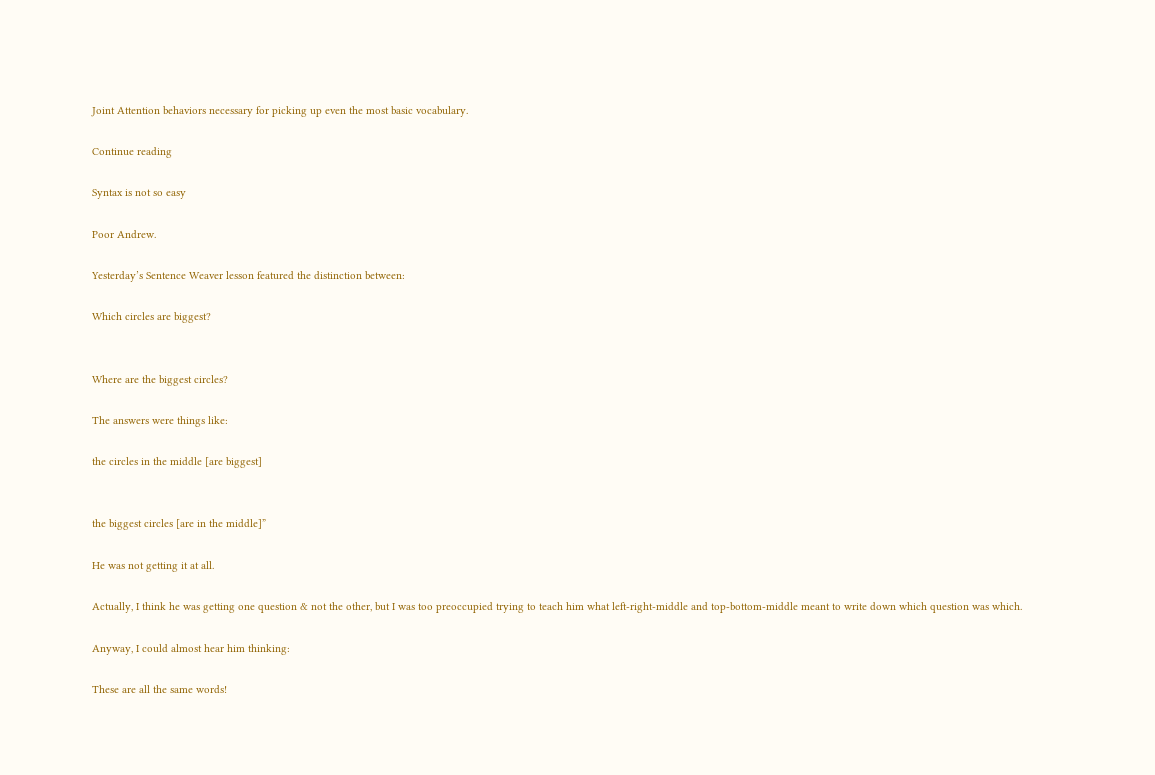Joint Attention behaviors necessary for picking up even the most basic vocabulary.

Continue reading

Syntax is not so easy

Poor Andrew.

Yesterday’s Sentence Weaver lesson featured the distinction between:

Which circles are biggest?


Where are the biggest circles?

The answers were things like:

the circles in the middle [are biggest]


the biggest circles [are in the middle]”

He was not getting it at all.

Actually, I think he was getting one question & not the other, but I was too preoccupied trying to teach him what left-right-middle and top-bottom-middle meant to write down which question was which.

Anyway, I could almost hear him thinking:

These are all the same words!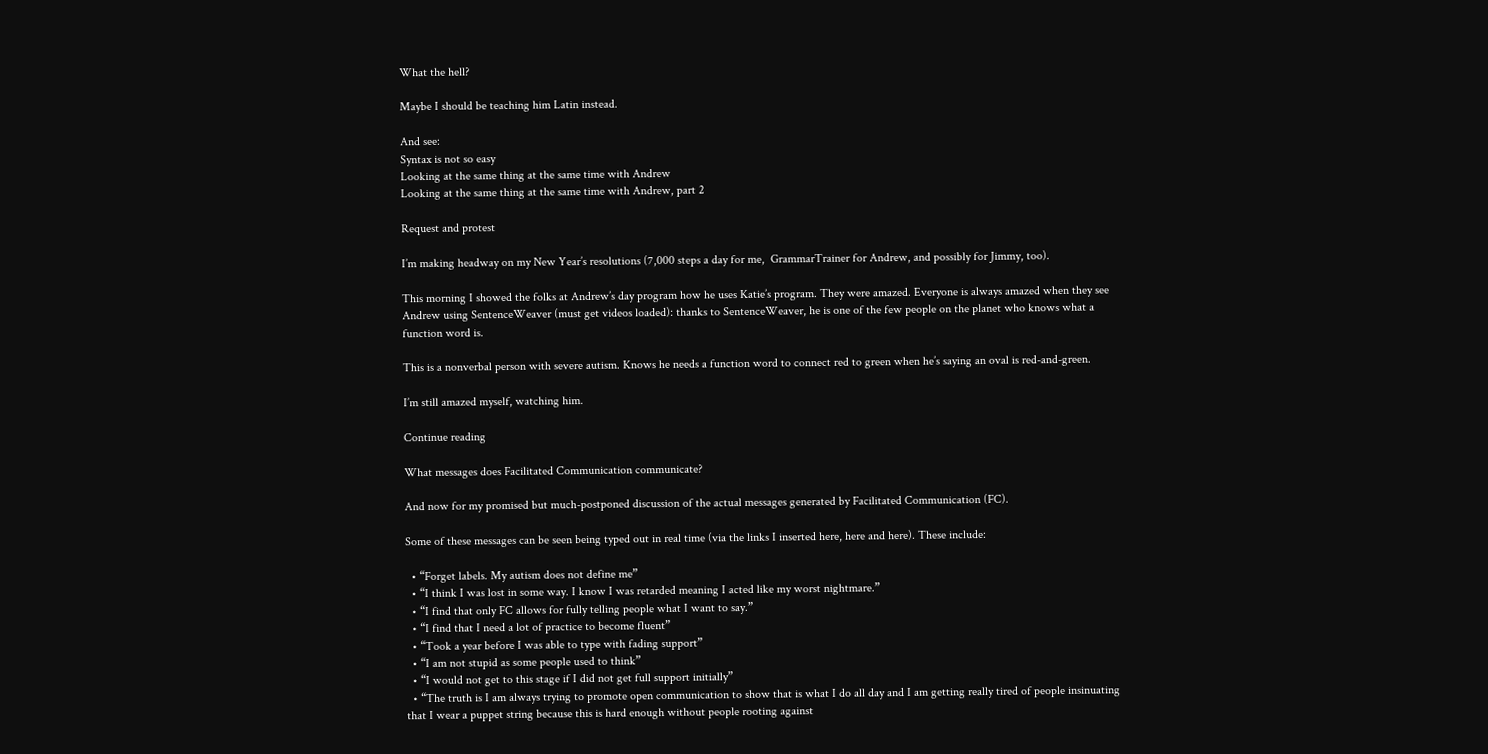What the hell?

Maybe I should be teaching him Latin instead.

And see:
Syntax is not so easy
Looking at the same thing at the same time with Andrew
Looking at the same thing at the same time with Andrew, part 2

Request and protest

I’m making headway on my New Year’s resolutions (7,000 steps a day for me,  GrammarTrainer for Andrew, and possibly for Jimmy, too).

This morning I showed the folks at Andrew’s day program how he uses Katie’s program. They were amazed. Everyone is always amazed when they see Andrew using SentenceWeaver (must get videos loaded): thanks to SentenceWeaver, he is one of the few people on the planet who knows what a function word is.

This is a nonverbal person with severe autism. Knows he needs a function word to connect red to green when he’s saying an oval is red-and-green.

I’m still amazed myself, watching him.

Continue reading

What messages does Facilitated Communication communicate?

And now for my promised but much-postponed discussion of the actual messages generated by Facilitated Communication (FC).

Some of these messages can be seen being typed out in real time (via the links I inserted here, here and here). These include:

  • “Forget labels. My autism does not define me”
  • “I think I was lost in some way. I know I was retarded meaning I acted like my worst nightmare.”
  • “I find that only FC allows for fully telling people what I want to say.”
  • “I find that I need a lot of practice to become fluent”
  • “Took a year before I was able to type with fading support”
  • “I am not stupid as some people used to think”
  • “I would not get to this stage if I did not get full support initially”
  • “The truth is I am always trying to promote open communication to show that is what I do all day and I am getting really tired of people insinuating that I wear a puppet string because this is hard enough without people rooting against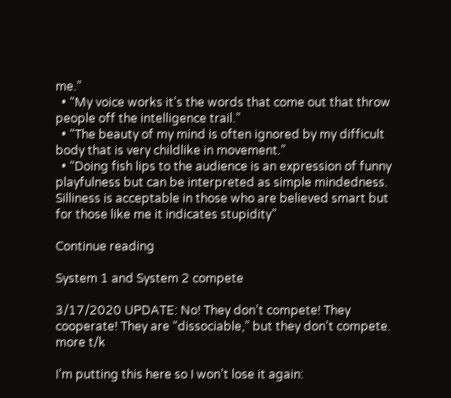me.”
  • “My voice works it’s the words that come out that throw people off the intelligence trail.”
  • “The beauty of my mind is often ignored by my difficult body that is very childlike in movement.”
  • “Doing fish lips to the audience is an expression of funny playfulness but can be interpreted as simple mindedness. Silliness is acceptable in those who are believed smart but for those like me it indicates stupidity”

Continue reading

System 1 and System 2 compete

3/17/2020 UPDATE: No! They don’t compete! They cooperate! They are “dissociable,” but they don’t compete. more t/k

I’m putting this here so I won’t lose it again: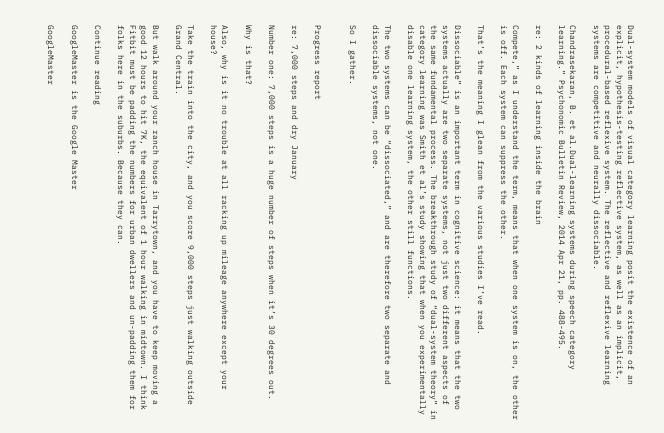Dual-system models of visual category learning posit the existence of an explicit, hypothesis-testing reflective system, as well as an implicit, procedural-based reflexive system. The reflective and reflexive learning systems are competitive and neurally dissociable.

Chandrasekaran, B. et al.Dual-learning systems during speech category learning.” Psychonomic Bulletin Review, 2014 Apr 21, pp. 488-495.

re: 2 kinds of learning inside the brain

Compete,” as I understand the term, means that when one system is on, the other is off. Each system can suppress the other.

That’s the meaning I glean from the various studies I’ve read.

Dissociable” is an important term in cognitive science: it means that the two systems actually are two separate systems, not just two different aspects of the same fundamental process. The breakthrough study of “dual-system theory” in category learning was Smith et al’s study showing that when you experimentally disable one learning system, the other still functions.

The two systems can be “dissociated,” and are therefore two separate and dissociable systems, not one.

So I gather.


Progress report

re: 7,000 steps and dry January

Number one: 7,000 steps is a huge number of steps when it’s 30 degrees out.

Why is that?

Also, why is it no trouble at all racking up mileage anywhere except your house?

Take the train into the city, and you score 9,000 steps just walking outside Grand Central.

But walk around your ranch house in Tarrytown, and you have to keep moving a good 12 hours to hit 7K, the equivalent of 1 hour walking in midtown. I think Fitbit must be padding the numbers for urban dwellers and un-padding them for folks here in the suburbs. Because they can.

Continue reading

GoogleMaster is the Google Master

GoogleMaster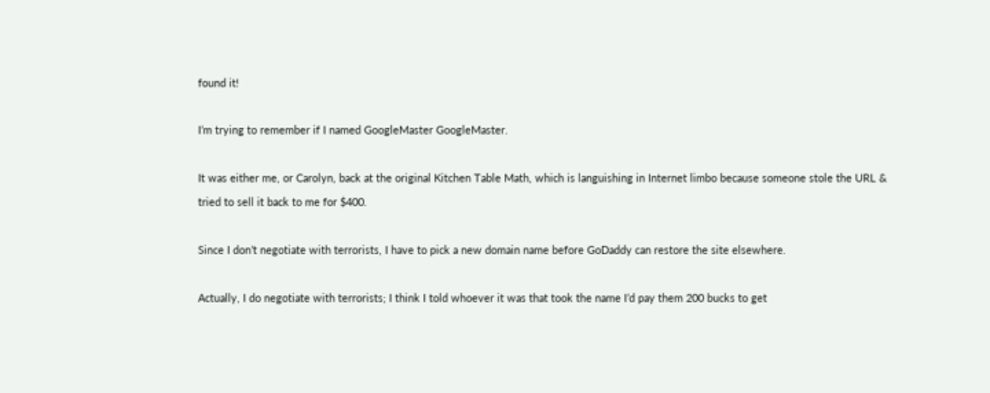found it!

I’m trying to remember if I named GoogleMaster GoogleMaster.

It was either me, or Carolyn, back at the original Kitchen Table Math, which is languishing in Internet limbo because someone stole the URL & tried to sell it back to me for $400.

Since I don’t negotiate with terrorists, I have to pick a new domain name before GoDaddy can restore the site elsewhere.

Actually, I do negotiate with terrorists; I think I told whoever it was that took the name I’d pay them 200 bucks to get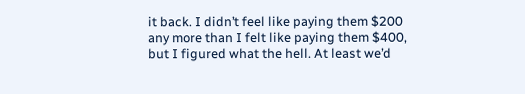it back. I didn’t feel like paying them $200 any more than I felt like paying them $400, but I figured what the hell. At least we’d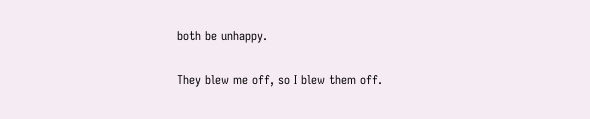both be unhappy.

They blew me off, so I blew them off.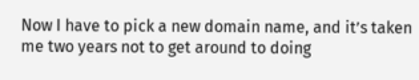Now I have to pick a new domain name, and it’s taken me two years not to get around to doing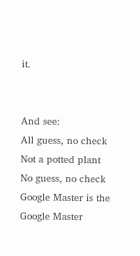it.


And see:
All guess, no check
Not a potted plant
No guess, no check
Google Master is the Google Master